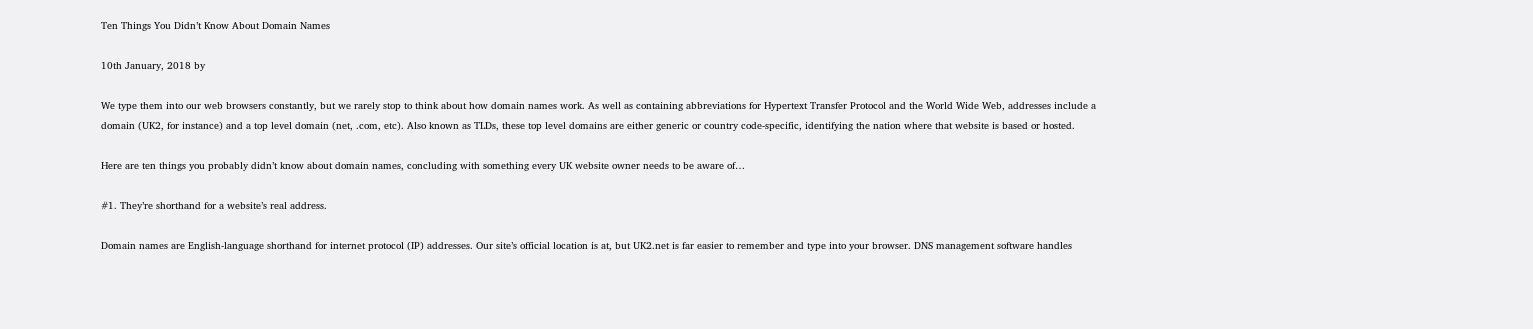Ten Things You Didn’t Know About Domain Names

10th January, 2018 by

We type them into our web browsers constantly, but we rarely stop to think about how domain names work. As well as containing abbreviations for Hypertext Transfer Protocol and the World Wide Web, addresses include a domain (UK2, for instance) and a top level domain (net, .com, etc). Also known as TLDs, these top level domains are either generic or country code-specific, identifying the nation where that website is based or hosted.

Here are ten things you probably didn’t know about domain names, concluding with something every UK website owner needs to be aware of…

#1. They’re shorthand for a website’s real address.

Domain names are English-language shorthand for internet protocol (IP) addresses. Our site’s official location is at, but UK2.net is far easier to remember and type into your browser. DNS management software handles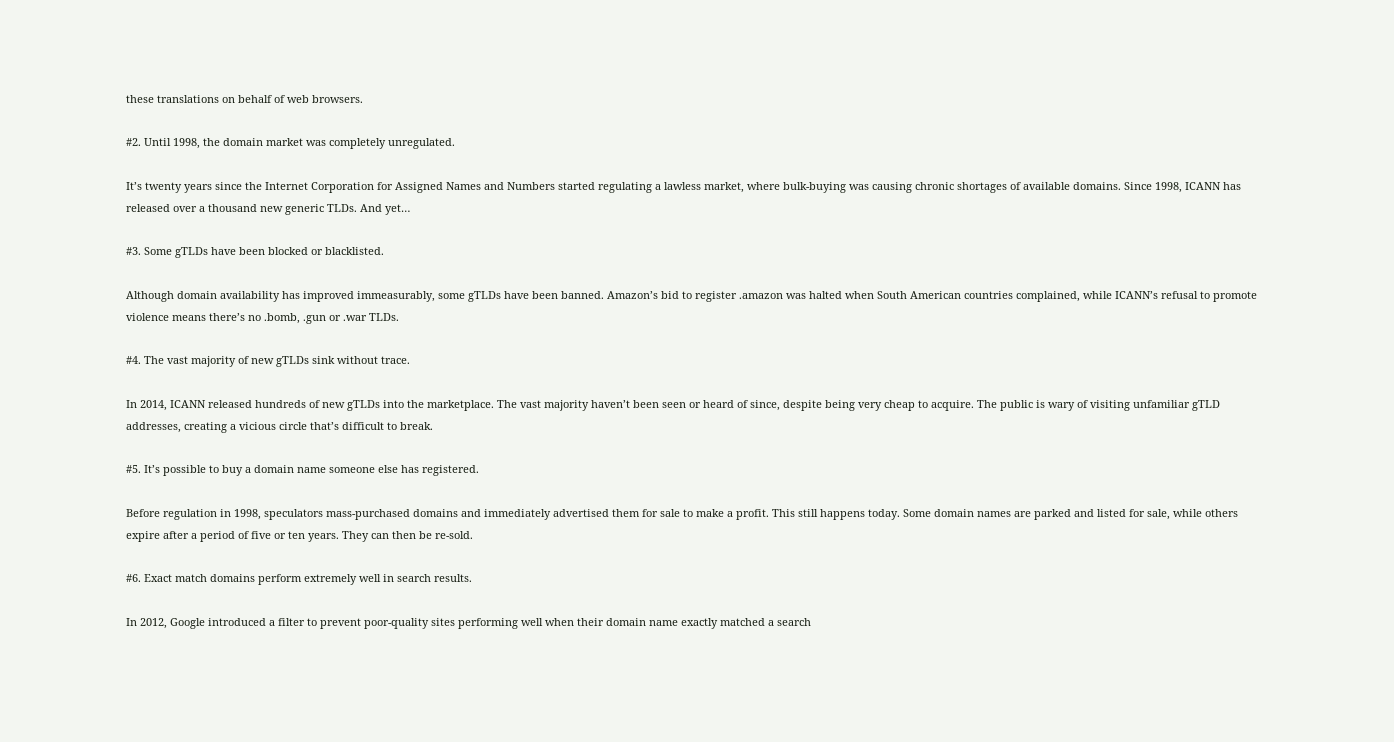these translations on behalf of web browsers.

#2. Until 1998, the domain market was completely unregulated.

It’s twenty years since the Internet Corporation for Assigned Names and Numbers started regulating a lawless market, where bulk-buying was causing chronic shortages of available domains. Since 1998, ICANN has released over a thousand new generic TLDs. And yet…

#3. Some gTLDs have been blocked or blacklisted.

Although domain availability has improved immeasurably, some gTLDs have been banned. Amazon’s bid to register .amazon was halted when South American countries complained, while ICANN’s refusal to promote violence means there’s no .bomb, .gun or .war TLDs.

#4. The vast majority of new gTLDs sink without trace.

In 2014, ICANN released hundreds of new gTLDs into the marketplace. The vast majority haven’t been seen or heard of since, despite being very cheap to acquire. The public is wary of visiting unfamiliar gTLD addresses, creating a vicious circle that’s difficult to break.

#5. It’s possible to buy a domain name someone else has registered.

Before regulation in 1998, speculators mass-purchased domains and immediately advertised them for sale to make a profit. This still happens today. Some domain names are parked and listed for sale, while others expire after a period of five or ten years. They can then be re-sold.

#6. Exact match domains perform extremely well in search results.

In 2012, Google introduced a filter to prevent poor-quality sites performing well when their domain name exactly matched a search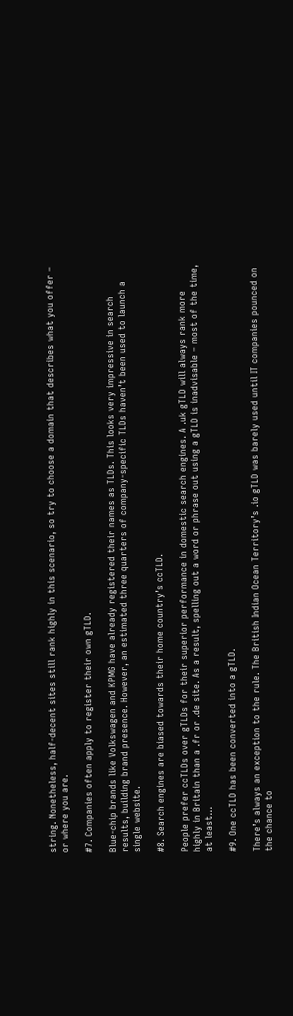string. Nonetheless, half-decent sites still rank highly in this scenario, so try to choose a domain that describes what you offer – or where you are.

#7. Companies often apply to register their own gTLD.

Blue-chip brands like Volkswagen and KPMG have already registered their names as TLDs. This looks very impressive in search results, building brand presence. However, an estimated three quarters of company-specific TLDs haven’t been used to launch a single website.

#8. Search engines are biased towards their home country’s ccTLD.

People prefer ccTLDs over gTLDs for their superior performance in domestic search engines. A .uk gTLD will always rank more highly in Britain than a .fr or .de site. As a result, spelling out a word or phrase out using a gTLD is inadvisable – most of the time, at least…

#9. One ccTLD has been converted into a gTLD.

There’s always an exception to the rule. The British Indian Ocean Territory’s .io gTLD was barely used until IT companies pounced on the chance to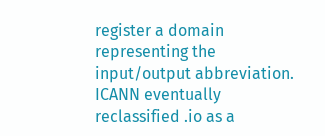register a domain representing the input/output abbreviation. ICANN eventually reclassified .io as a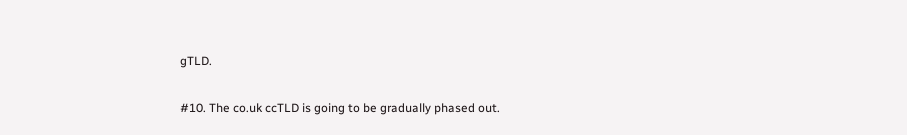gTLD.

#10. The co.uk ccTLD is going to be gradually phased out.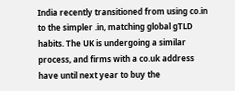India recently transitioned from using co.in to the simpler .in, matching global gTLD habits. The UK is undergoing a similar process, and firms with a co.uk address have until next year to buy the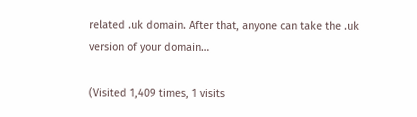related .uk domain. After that, anyone can take the .uk version of your domain…

(Visited 1,409 times, 1 visits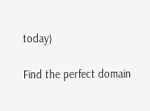today)

Find the perfect domain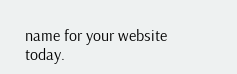name for your website today.